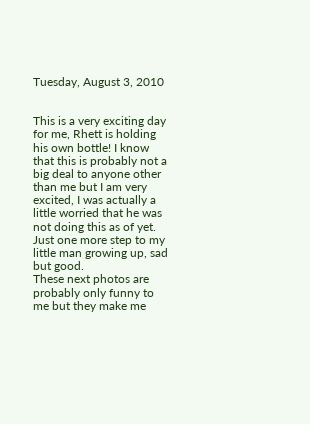Tuesday, August 3, 2010


This is a very exciting day for me, Rhett is holding his own bottle! I know that this is probably not a big deal to anyone other than me but I am very excited, I was actually a little worried that he was not doing this as of yet. Just one more step to my little man growing up, sad but good.
These next photos are probably only funny to me but they make me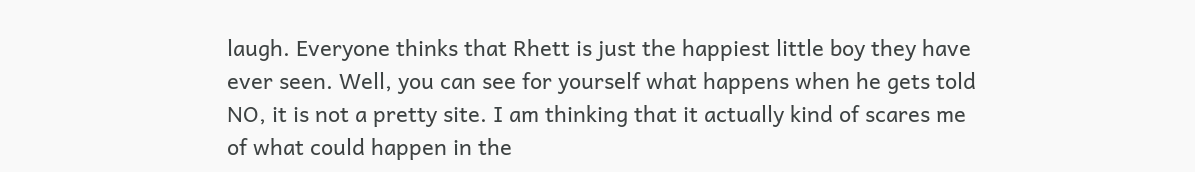laugh. Everyone thinks that Rhett is just the happiest little boy they have ever seen. Well, you can see for yourself what happens when he gets told NO, it is not a pretty site. I am thinking that it actually kind of scares me of what could happen in the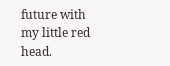future with my little red head.